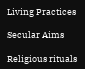Living Practices

Secular Aims

Religious rituals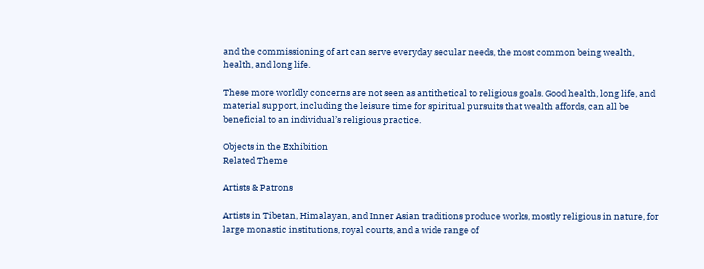and the commissioning of art can serve everyday secular needs, the most common being wealth, health, and long life.

These more worldly concerns are not seen as antithetical to religious goals. Good health, long life, and material support, including the leisure time for spiritual pursuits that wealth affords, can all be beneficial to an individual’s religious practice.

Objects in the Exhibition
Related Theme

Artists & Patrons

Artists in Tibetan, Himalayan, and Inner Asian traditions produce works, mostly religious in nature, for large monastic institutions, royal courts, and a wide range of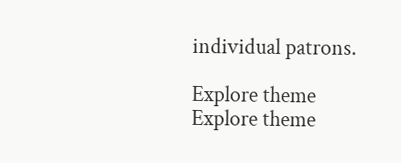individual patrons.

Explore theme
Explore theme